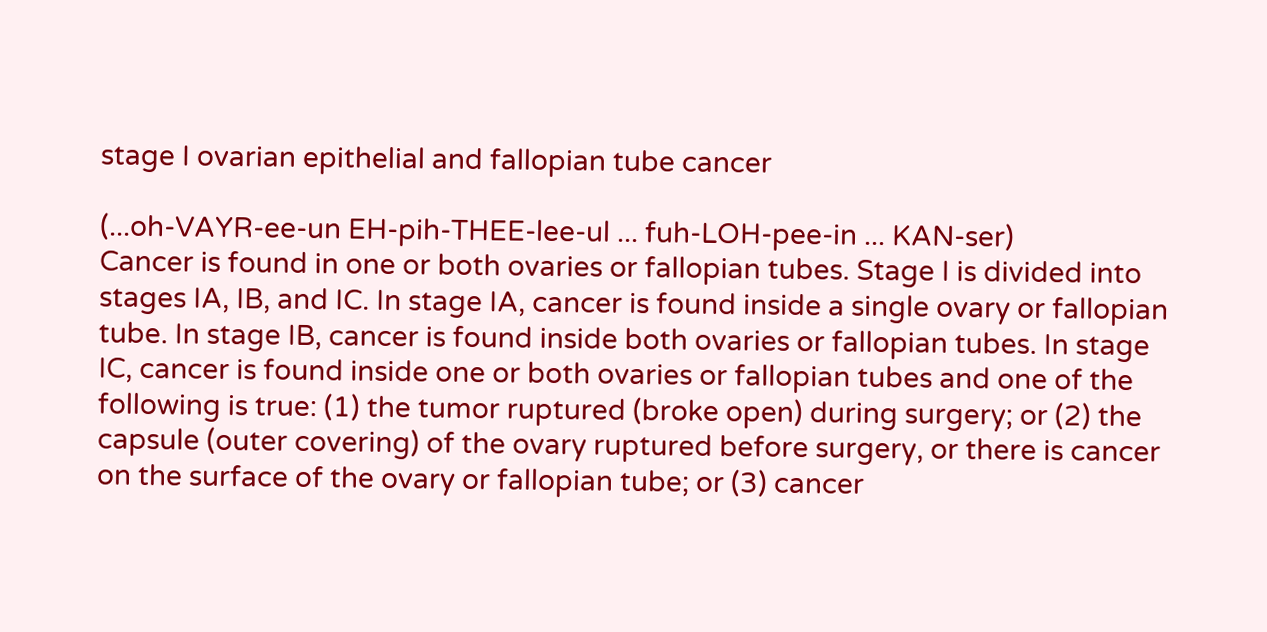stage I ovarian epithelial and fallopian tube cancer

(...oh-VAYR-ee-un EH-pih-THEE-lee-ul ... fuh-LOH-pee-in ... KAN-ser)
Cancer is found in one or both ovaries or fallopian tubes. Stage I is divided into stages IA, IB, and IC. In stage IA, cancer is found inside a single ovary or fallopian tube. In stage IB, cancer is found inside both ovaries or fallopian tubes. In stage IC, cancer is found inside one or both ovaries or fallopian tubes and one of the following is true: (1) the tumor ruptured (broke open) during surgery; or (2) the capsule (outer covering) of the ovary ruptured before surgery, or there is cancer on the surface of the ovary or fallopian tube; or (3) cancer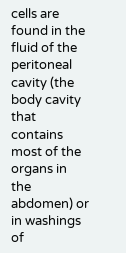cells are found in the fluid of the peritoneal cavity (the body cavity that contains most of the organs in the abdomen) or in washings of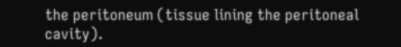the peritoneum (tissue lining the peritoneal cavity).